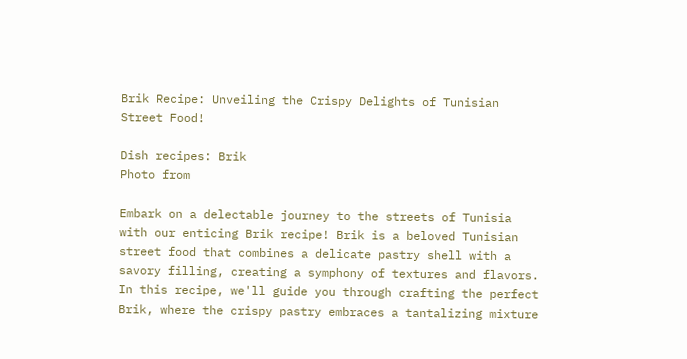Brik Recipe: Unveiling the Crispy Delights of Tunisian Street Food!

Dish recipes: Brik
Photo from

Embark on a delectable journey to the streets of Tunisia with our enticing Brik recipe! Brik is a beloved Tunisian street food that combines a delicate pastry shell with a savory filling, creating a symphony of textures and flavors. In this recipe, we'll guide you through crafting the perfect Brik, where the crispy pastry embraces a tantalizing mixture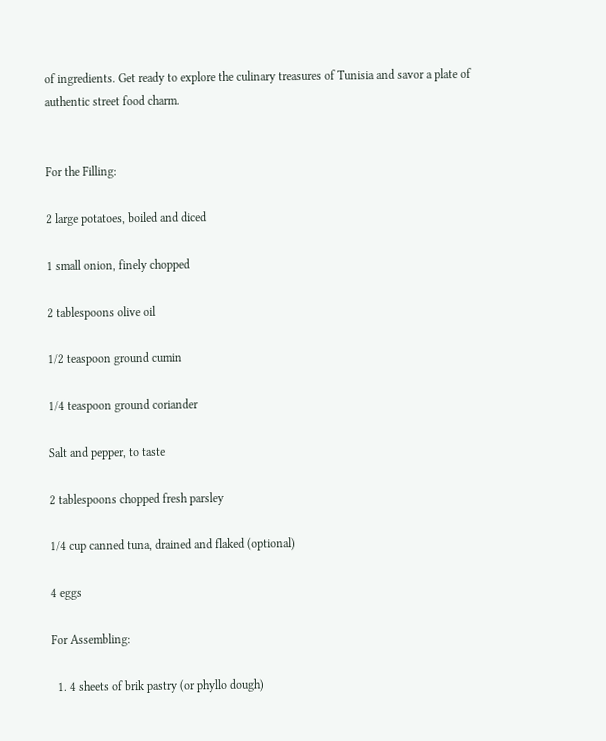of ingredients. Get ready to explore the culinary treasures of Tunisia and savor a plate of authentic street food charm.


For the Filling:

2 large potatoes, boiled and diced

1 small onion, finely chopped

2 tablespoons olive oil

1/2 teaspoon ground cumin

1/4 teaspoon ground coriander

Salt and pepper, to taste

2 tablespoons chopped fresh parsley

1/4 cup canned tuna, drained and flaked (optional)

4 eggs

For Assembling:

  1. 4 sheets of brik pastry (or phyllo dough)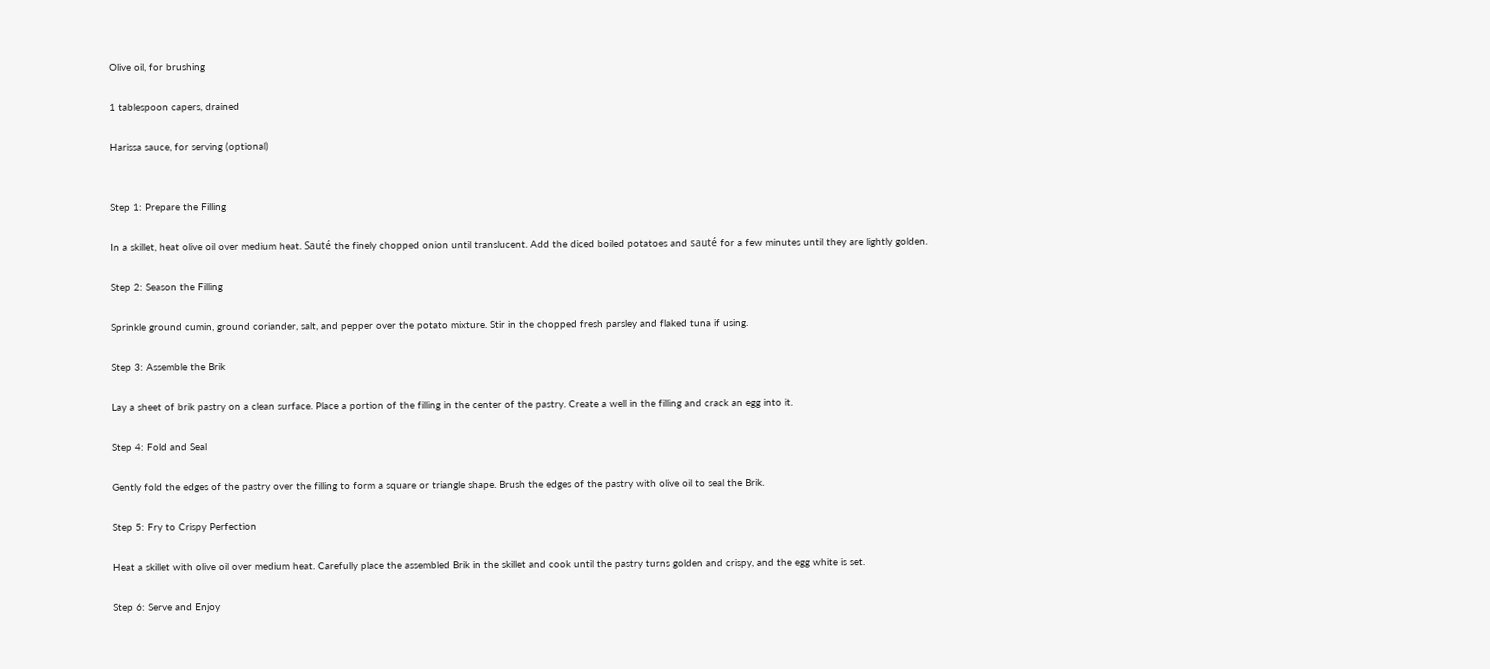Olive oil, for brushing

1 tablespoon capers, drained

Harissa sauce, for serving (optional)


Step 1: Prepare the Filling

In a skillet, heat olive oil over medium heat. Sauté the finely chopped onion until translucent. Add the diced boiled potatoes and sauté for a few minutes until they are lightly golden.

Step 2: Season the Filling

Sprinkle ground cumin, ground coriander, salt, and pepper over the potato mixture. Stir in the chopped fresh parsley and flaked tuna if using.

Step 3: Assemble the Brik

Lay a sheet of brik pastry on a clean surface. Place a portion of the filling in the center of the pastry. Create a well in the filling and crack an egg into it.

Step 4: Fold and Seal

Gently fold the edges of the pastry over the filling to form a square or triangle shape. Brush the edges of the pastry with olive oil to seal the Brik.

Step 5: Fry to Crispy Perfection

Heat a skillet with olive oil over medium heat. Carefully place the assembled Brik in the skillet and cook until the pastry turns golden and crispy, and the egg white is set.

Step 6: Serve and Enjoy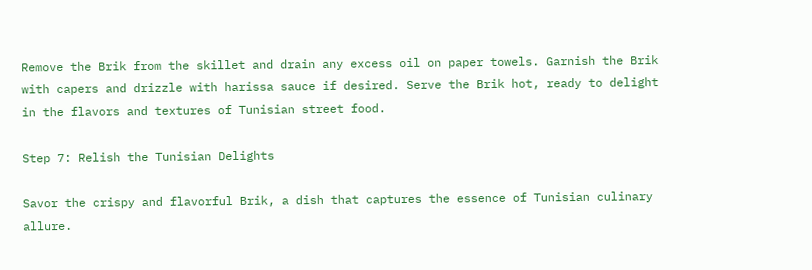Remove the Brik from the skillet and drain any excess oil on paper towels. Garnish the Brik with capers and drizzle with harissa sauce if desired. Serve the Brik hot, ready to delight in the flavors and textures of Tunisian street food.

Step 7: Relish the Tunisian Delights

Savor the crispy and flavorful Brik, a dish that captures the essence of Tunisian culinary allure.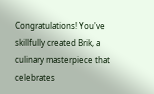Congratulations! You've skillfully created Brik, a culinary masterpiece that celebrates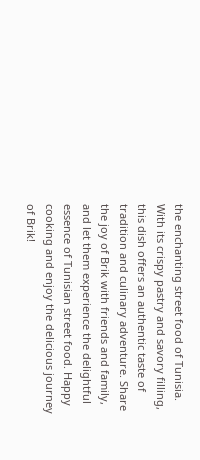the enchanting street food of Tunisia. With its crispy pastry and savory filling, this dish offers an authentic taste of tradition and culinary adventure. Share the joy of Brik with friends and family, and let them experience the delightful essence of Tunisian street food. Happy cooking and enjoy the delicious journey of Brik!